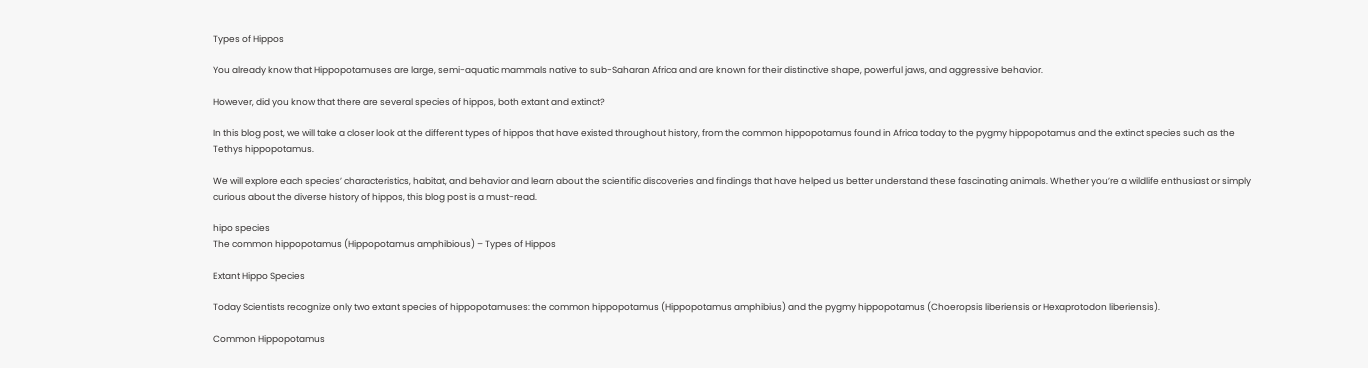Types of Hippos

You already know that Hippopotamuses are large, semi-aquatic mammals native to sub-Saharan Africa and are known for their distinctive shape, powerful jaws, and aggressive behavior.

However, did you know that there are several species of hippos, both extant and extinct?

In this blog post, we will take a closer look at the different types of hippos that have existed throughout history, from the common hippopotamus found in Africa today to the pygmy hippopotamus and the extinct species such as the Tethys hippopotamus.

We will explore each species’ characteristics, habitat, and behavior and learn about the scientific discoveries and findings that have helped us better understand these fascinating animals. Whether you’re a wildlife enthusiast or simply curious about the diverse history of hippos, this blog post is a must-read.

hipo species
The common hippopotamus (Hippopotamus amphibious) – Types of Hippos

Extant Hippo Species

Today Scientists recognize only two extant species of hippopotamuses: the common hippopotamus (Hippopotamus amphibius) and the pygmy hippopotamus (Choeropsis liberiensis or Hexaprotodon liberiensis).

Common Hippopotamus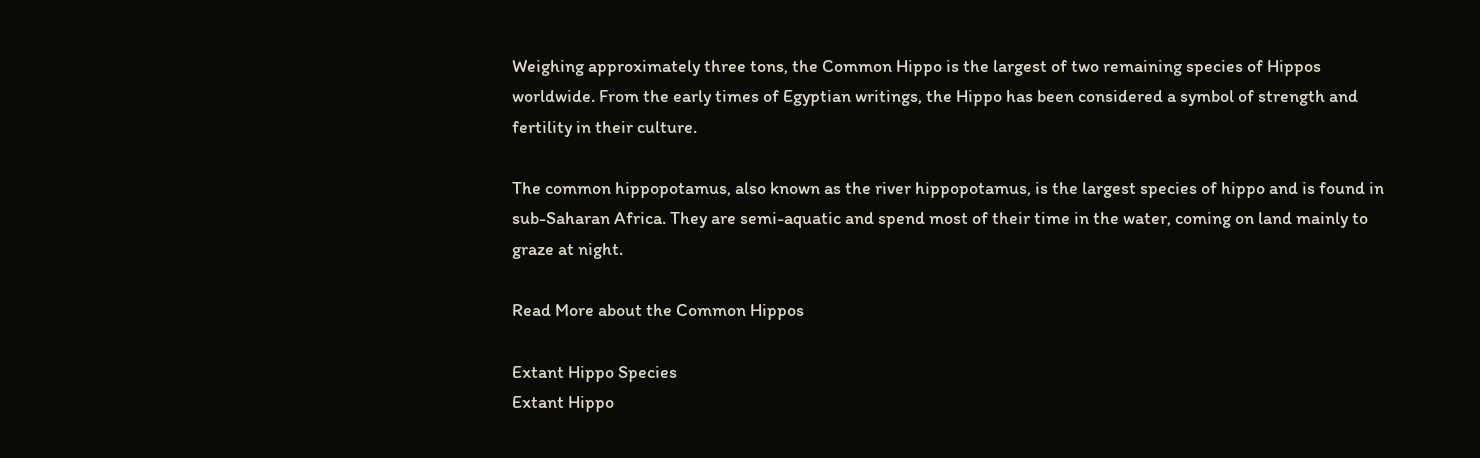Weighing approximately three tons, the Common Hippo is the largest of two remaining species of Hippos worldwide. From the early times of Egyptian writings, the Hippo has been considered a symbol of strength and fertility in their culture.

The common hippopotamus, also known as the river hippopotamus, is the largest species of hippo and is found in sub-Saharan Africa. They are semi-aquatic and spend most of their time in the water, coming on land mainly to graze at night.

Read More about the Common Hippos

Extant Hippo Species
Extant Hippo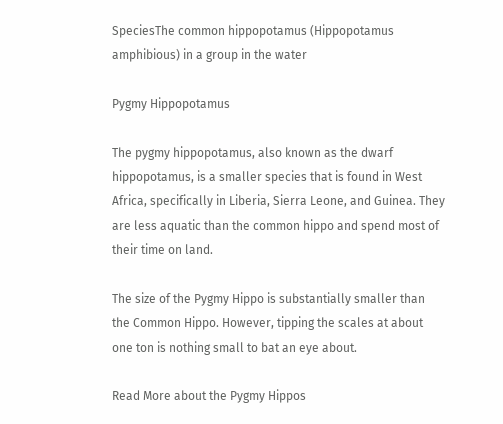SpeciesThe common hippopotamus (Hippopotamus amphibious) in a group in the water

Pygmy Hippopotamus

The pygmy hippopotamus, also known as the dwarf hippopotamus, is a smaller species that is found in West Africa, specifically in Liberia, Sierra Leone, and Guinea. They are less aquatic than the common hippo and spend most of their time on land.

The size of the Pygmy Hippo is substantially smaller than the Common Hippo. However, tipping the scales at about one ton is nothing small to bat an eye about.

Read More about the Pygmy Hippos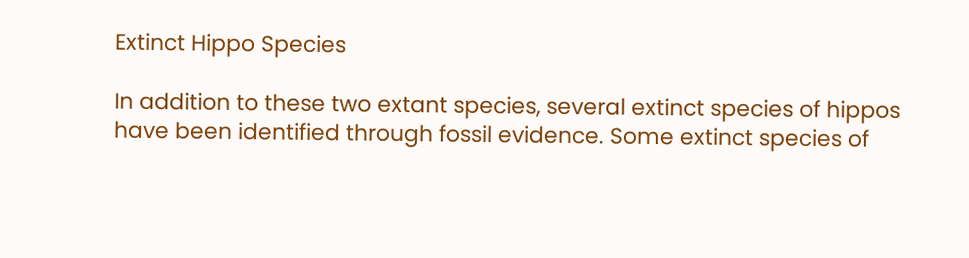Extinct Hippo Species

In addition to these two extant species, several extinct species of hippos have been identified through fossil evidence. Some extinct species of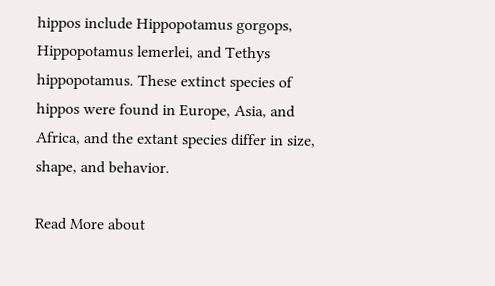hippos include Hippopotamus gorgops, Hippopotamus lemerlei, and Tethys hippopotamus. These extinct species of hippos were found in Europe, Asia, and Africa, and the extant species differ in size, shape, and behavior.

Read More about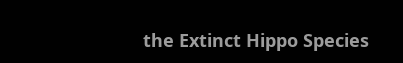the Extinct Hippo Species